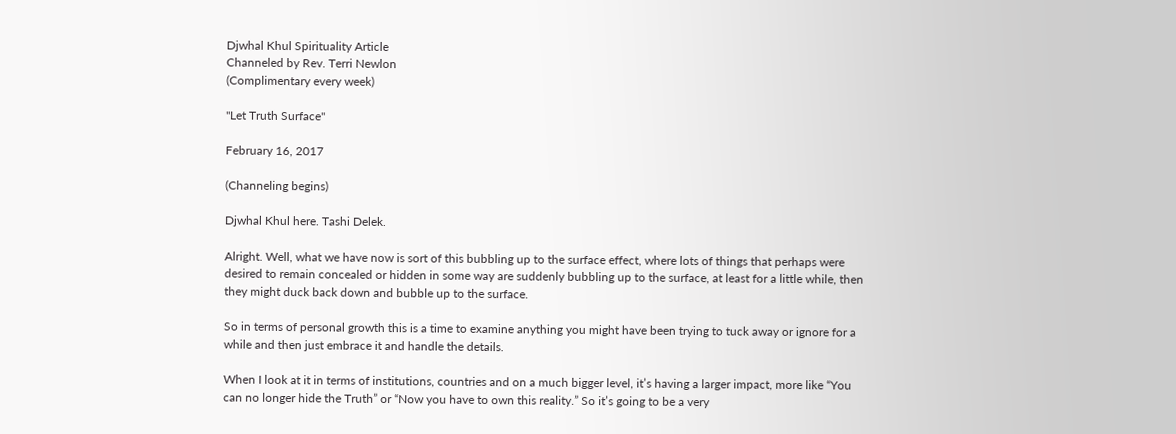Djwhal Khul Spirituality Article
Channeled by Rev. Terri Newlon
(Complimentary every week)

"Let Truth Surface"

February 16, 2017

(Channeling begins)

Djwhal Khul here. Tashi Delek.

Alright. Well, what we have now is sort of this bubbling up to the surface effect, where lots of things that perhaps were desired to remain concealed or hidden in some way are suddenly bubbling up to the surface, at least for a little while, then they might duck back down and bubble up to the surface.

So in terms of personal growth this is a time to examine anything you might have been trying to tuck away or ignore for a while and then just embrace it and handle the details.

When I look at it in terms of institutions, countries and on a much bigger level, it’s having a larger impact, more like “You can no longer hide the Truth” or “Now you have to own this reality.” So it’s going to be a very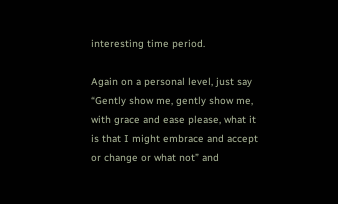interesting time period.

Again on a personal level, just say “Gently show me, gently show me, with grace and ease please, what it is that I might embrace and accept or change or what not” and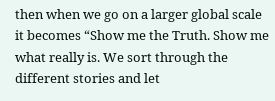then when we go on a larger global scale it becomes “Show me the Truth. Show me what really is. We sort through the different stories and let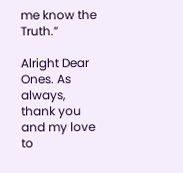me know the Truth.”

Alright Dear Ones. As always, thank you and my love to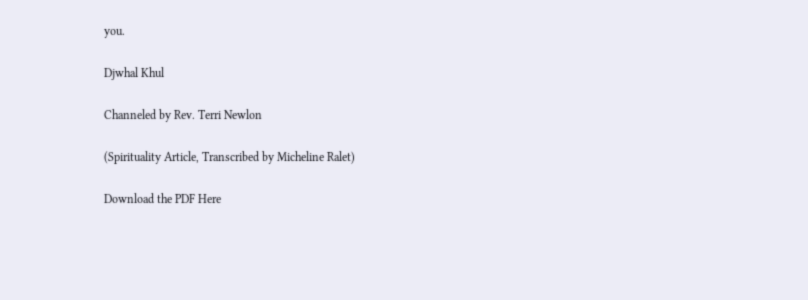you.

Djwhal Khul

Channeled by Rev. Terri Newlon

(Spirituality Article, Transcribed by Micheline Ralet)

Download the PDF Here